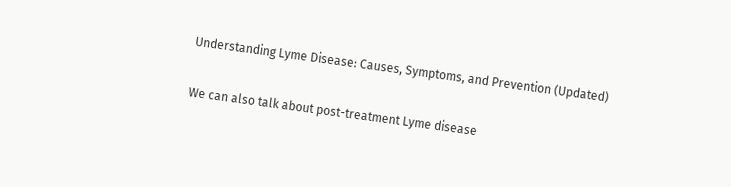Understanding Lyme Disease: Causes, Symptoms, and Prevention (Updated)

We can also talk about post-treatment Lyme disease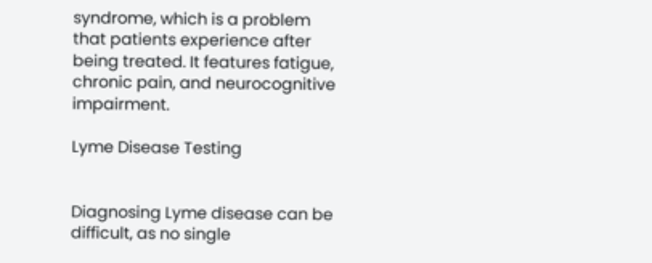syndrome, which is a problem that patients experience after being treated. It features fatigue, chronic pain, and neurocognitive impairment.

Lyme Disease Testing


Diagnosing Lyme disease can be difficult, as no single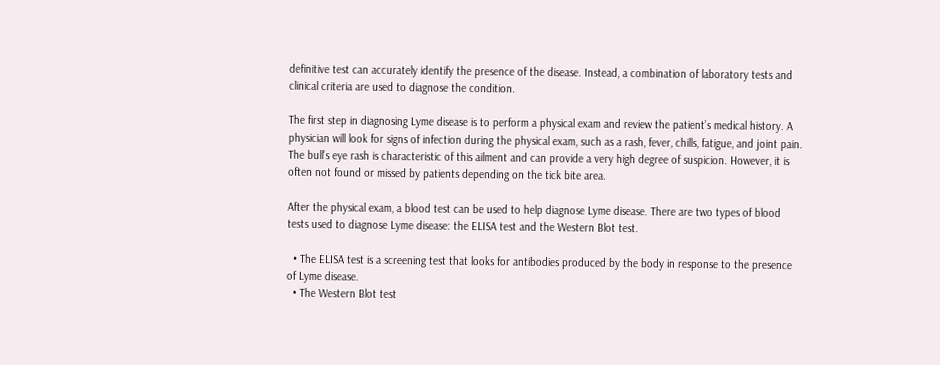definitive test can accurately identify the presence of the disease. Instead, a combination of laboratory tests and clinical criteria are used to diagnose the condition.

The first step in diagnosing Lyme disease is to perform a physical exam and review the patient’s medical history. A physician will look for signs of infection during the physical exam, such as a rash, fever, chills, fatigue, and joint pain. The bull’s eye rash is characteristic of this ailment and can provide a very high degree of suspicion. However, it is often not found or missed by patients depending on the tick bite area.

After the physical exam, a blood test can be used to help diagnose Lyme disease. There are two types of blood tests used to diagnose Lyme disease: the ELISA test and the Western Blot test.

  • The ELISA test is a screening test that looks for antibodies produced by the body in response to the presence of Lyme disease.
  • The Western Blot test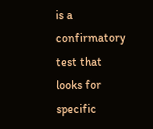is a confirmatory test that looks for specific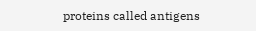proteins called antigens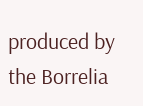produced by the Borrelia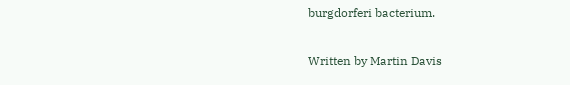burgdorferi bacterium.

Written by Martin Davis